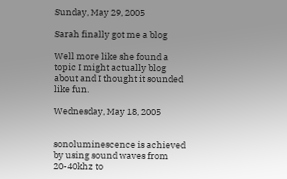Sunday, May 29, 2005

Sarah finally got me a blog

Well more like she found a topic I might actually blog about and I thought it sounded like fun.

Wednesday, May 18, 2005


sonoluminescence is achieved by using sound waves from 20-40khz to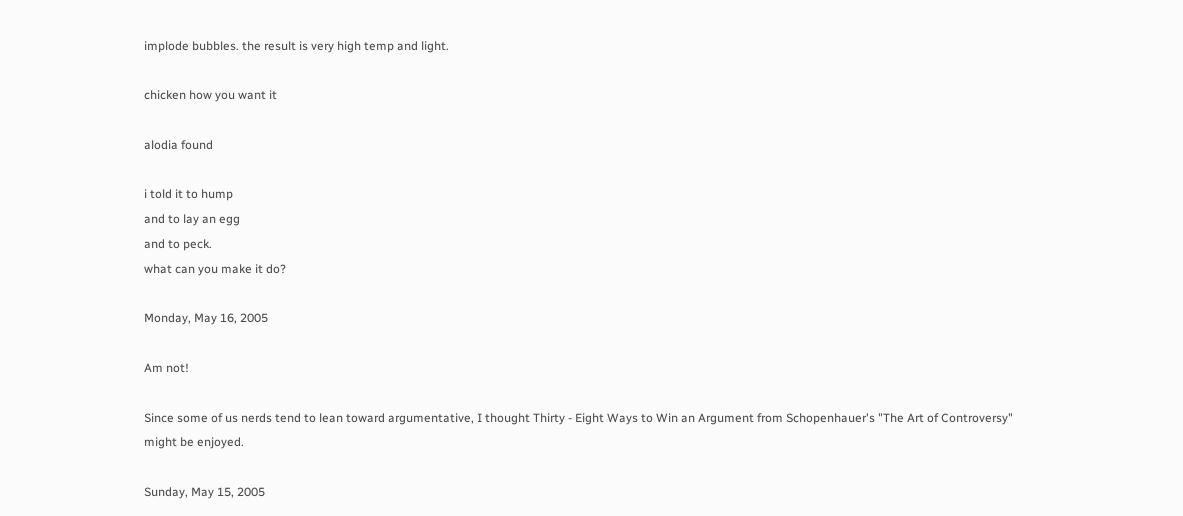implode bubbles. the result is very high temp and light.

chicken how you want it

alodia found

i told it to hump
and to lay an egg
and to peck.
what can you make it do?

Monday, May 16, 2005

Am not!

Since some of us nerds tend to lean toward argumentative, I thought Thirty - Eight Ways to Win an Argument from Schopenhauer's "The Art of Controversy" might be enjoyed.

Sunday, May 15, 2005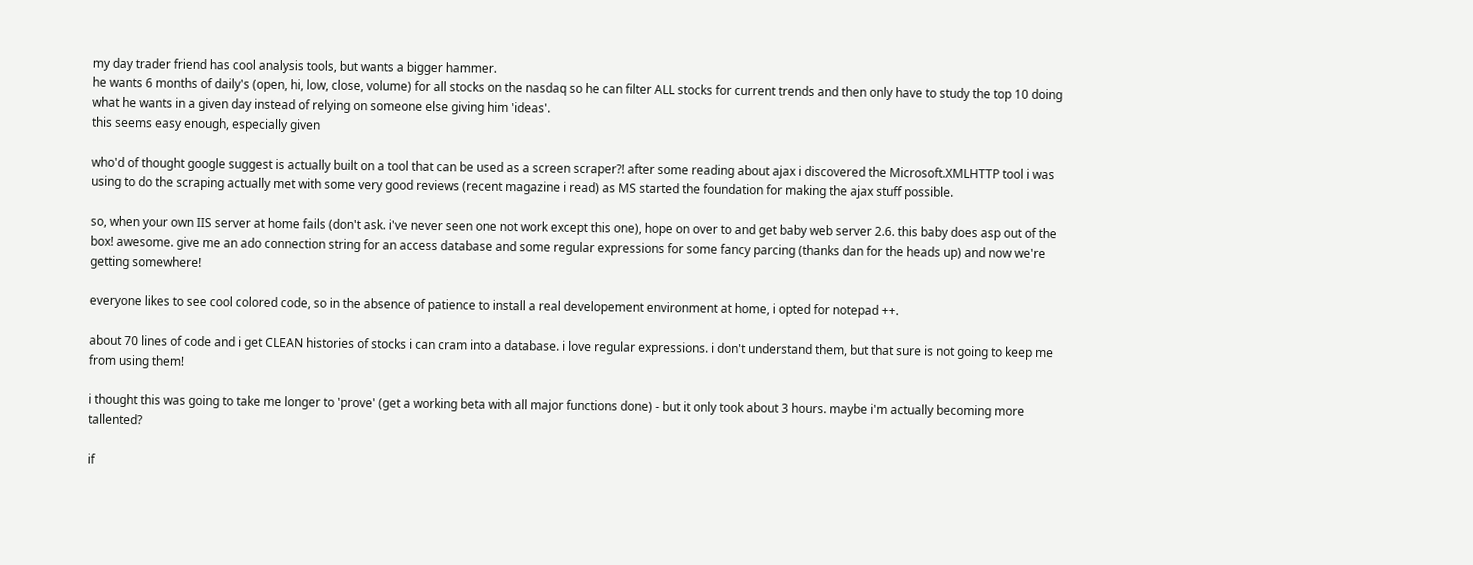my day trader friend has cool analysis tools, but wants a bigger hammer.
he wants 6 months of daily's (open, hi, low, close, volume) for all stocks on the nasdaq so he can filter ALL stocks for current trends and then only have to study the top 10 doing what he wants in a given day instead of relying on someone else giving him 'ideas'.
this seems easy enough, especially given

who'd of thought google suggest is actually built on a tool that can be used as a screen scraper?! after some reading about ajax i discovered the Microsoft.XMLHTTP tool i was using to do the scraping actually met with some very good reviews (recent magazine i read) as MS started the foundation for making the ajax stuff possible.

so, when your own IIS server at home fails (don't ask. i've never seen one not work except this one), hope on over to and get baby web server 2.6. this baby does asp out of the box! awesome. give me an ado connection string for an access database and some regular expressions for some fancy parcing (thanks dan for the heads up) and now we're getting somewhere!

everyone likes to see cool colored code, so in the absence of patience to install a real developement environment at home, i opted for notepad ++.

about 70 lines of code and i get CLEAN histories of stocks i can cram into a database. i love regular expressions. i don't understand them, but that sure is not going to keep me from using them!

i thought this was going to take me longer to 'prove' (get a working beta with all major functions done) - but it only took about 3 hours. maybe i'm actually becoming more tallented?

if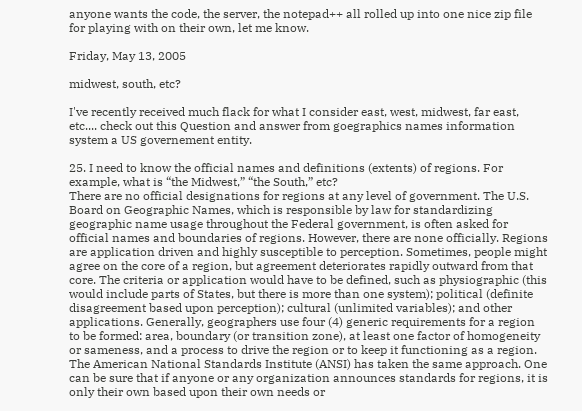anyone wants the code, the server, the notepad++ all rolled up into one nice zip file for playing with on their own, let me know.

Friday, May 13, 2005

midwest, south, etc?

I've recently received much flack for what I consider east, west, midwest, far east, etc.... check out this Question and answer from goegraphics names information system a US governement entity.

25. I need to know the official names and definitions (extents) of regions. For example, what is “the Midwest,” “the South,” etc?
There are no official designations for regions at any level of government. The U.S. Board on Geographic Names, which is responsible by law for standardizing geographic name usage throughout the Federal government, is often asked for official names and boundaries of regions. However, there are none officially. Regions are application driven and highly susceptible to perception. Sometimes, people might agree on the core of a region, but agreement deteriorates rapidly outward from that core. The criteria or application would have to be defined, such as physiographic (this would include parts of States, but there is more than one system); political (definite disagreement based upon perception); cultural (unlimited variables); and other applications. Generally, geographers use four (4) generic requirements for a region to be formed: area, boundary (or transition zone), at least one factor of homogeneity or sameness, and a process to drive the region or to keep it functioning as a region. The American National Standards Institute (ANSI) has taken the same approach. One can be sure that if anyone or any organization announces standards for regions, it is only their own based upon their own needs or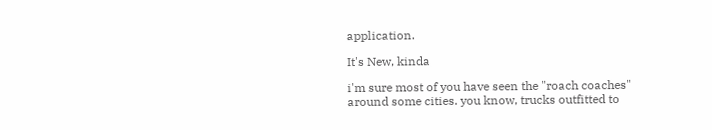application.

It's New, kinda

i'm sure most of you have seen the "roach coaches" around some cities. you know, trucks outfitted to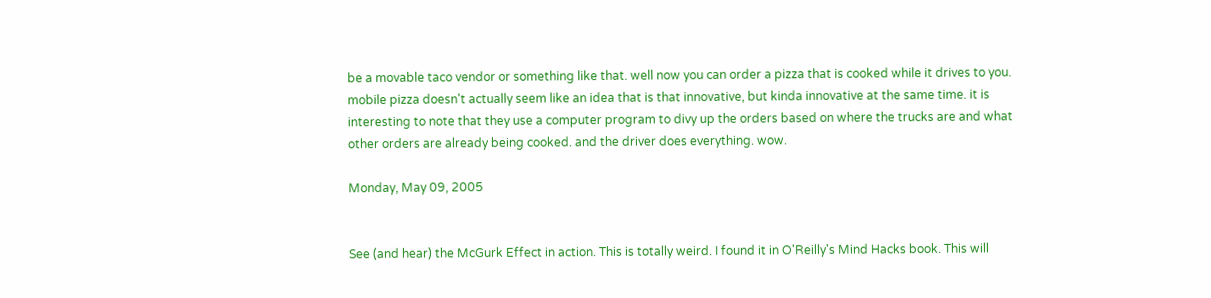be a movable taco vendor or something like that. well now you can order a pizza that is cooked while it drives to you. mobile pizza doesn't actually seem like an idea that is that innovative, but kinda innovative at the same time. it is interesting to note that they use a computer program to divy up the orders based on where the trucks are and what other orders are already being cooked. and the driver does everything. wow.

Monday, May 09, 2005


See (and hear) the McGurk Effect in action. This is totally weird. I found it in O'Reilly's Mind Hacks book. This will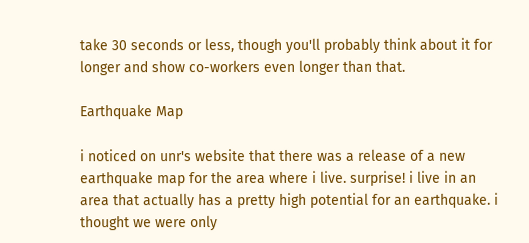take 30 seconds or less, though you'll probably think about it for longer and show co-workers even longer than that.

Earthquake Map

i noticed on unr's website that there was a release of a new earthquake map for the area where i live. surprise! i live in an area that actually has a pretty high potential for an earthquake. i thought we were only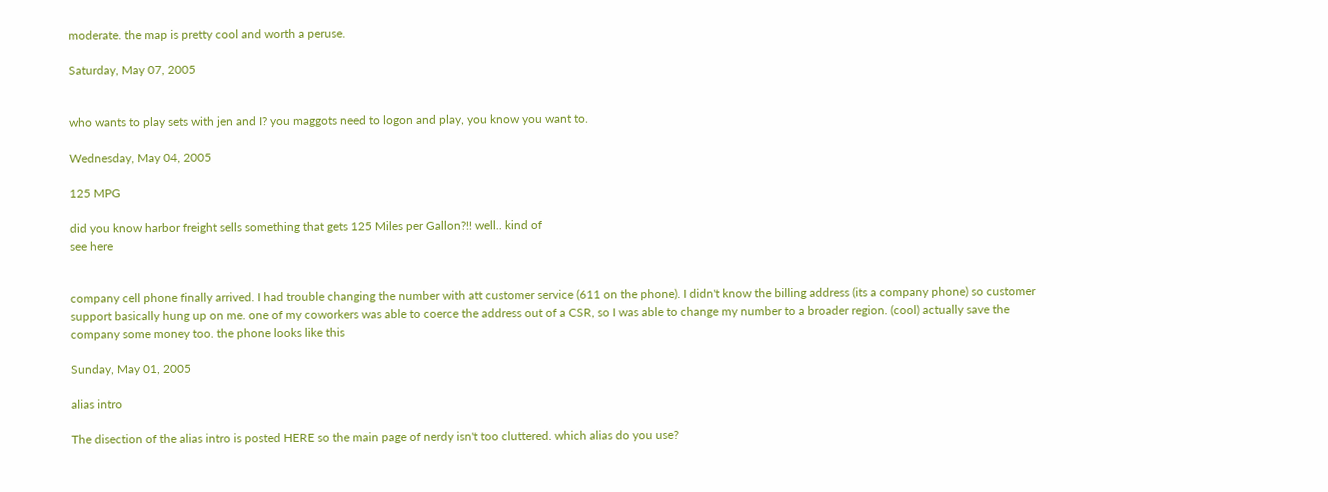moderate. the map is pretty cool and worth a peruse.

Saturday, May 07, 2005


who wants to play sets with jen and I? you maggots need to logon and play, you know you want to.

Wednesday, May 04, 2005

125 MPG

did you know harbor freight sells something that gets 125 Miles per Gallon?!! well.. kind of
see here


company cell phone finally arrived. I had trouble changing the number with att customer service (611 on the phone). I didn't know the billing address (its a company phone) so customer support basically hung up on me. one of my coworkers was able to coerce the address out of a CSR, so I was able to change my number to a broader region. (cool) actually save the company some money too. the phone looks like this

Sunday, May 01, 2005

alias intro

The disection of the alias intro is posted HERE so the main page of nerdy isn't too cluttered. which alias do you use?